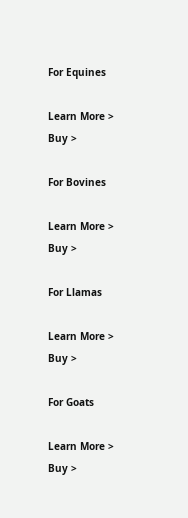For Equines

Learn More >
Buy >

For Bovines

Learn More >
Buy >

For Llamas

Learn More >
Buy >

For Goats

Learn More >
Buy >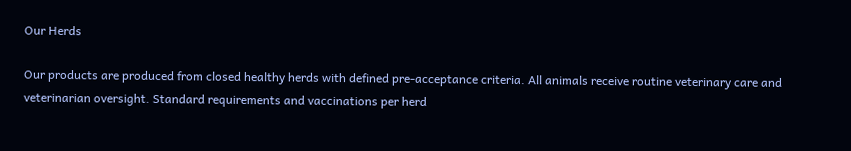Our Herds

Our products are produced from closed healthy herds with defined pre-acceptance criteria. All animals receive routine veterinary care and veterinarian oversight. Standard requirements and vaccinations per herd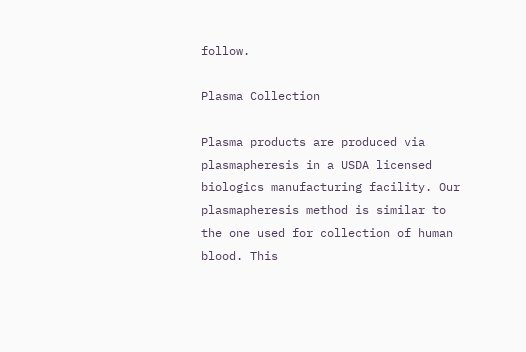follow.

Plasma Collection

Plasma products are produced via plasmapheresis in a USDA licensed biologics manufacturing facility. Our plasmapheresis method is similar to the one used for collection of human blood. This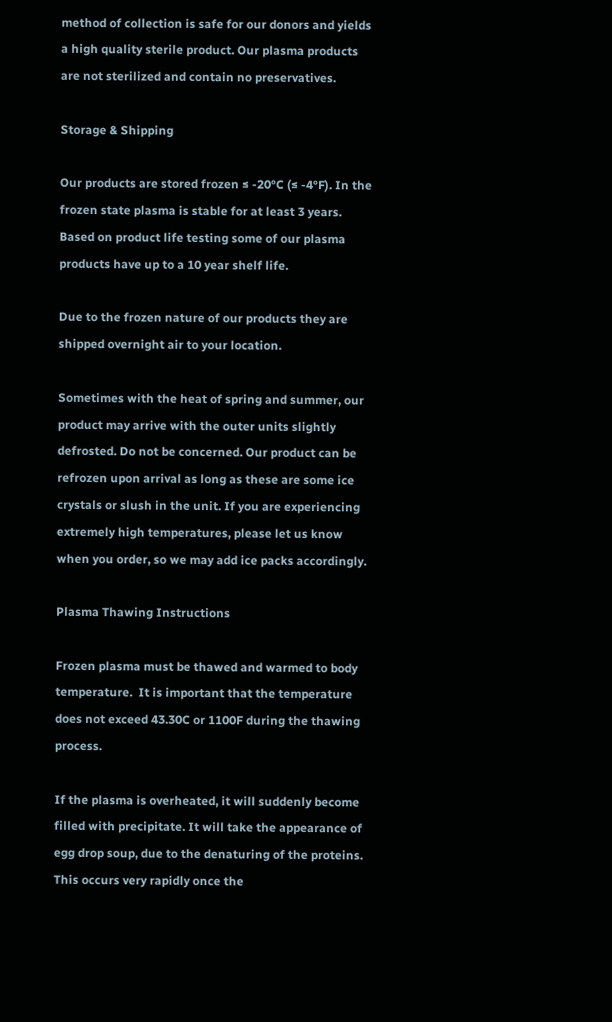method of collection is safe for our donors and yields a high quality sterile product. Our plasma products are not sterilized and contain no preservatives.

Storage & Shipping

Our products are stored frozen ≤ -20°C (≤ -4°F). In the frozen state plasma is stable for at least 3 years. Based on product life testing some of our plasma products have up to a 10 year shelf life.

Due to the frozen nature of our products they are shipped overnight air to your location.

Sometimes with the heat of spring and summer, our product may arrive with the outer units slightly defrosted. Do not be concerned. Our product can be refrozen upon arrival as long as these are some ice crystals or slush in the unit. If you are experiencing extremely high temperatures, please let us know when you order, so we may add ice packs accordingly.

Plasma Thawing Instructions

Frozen plasma must be thawed and warmed to body temperature.  It is important that the temperature does not exceed 43.30C or 1100F during the thawing process.

If the plasma is overheated, it will suddenly become filled with precipitate. It will take the appearance of egg drop soup, due to the denaturing of the proteins. This occurs very rapidly once the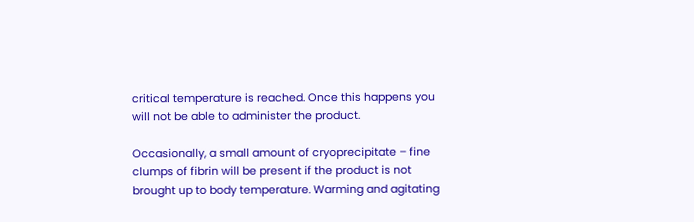critical temperature is reached. Once this happens you will not be able to administer the product.

Occasionally, a small amount of cryoprecipitate – fine clumps of fibrin will be present if the product is not brought up to body temperature. Warming and agitating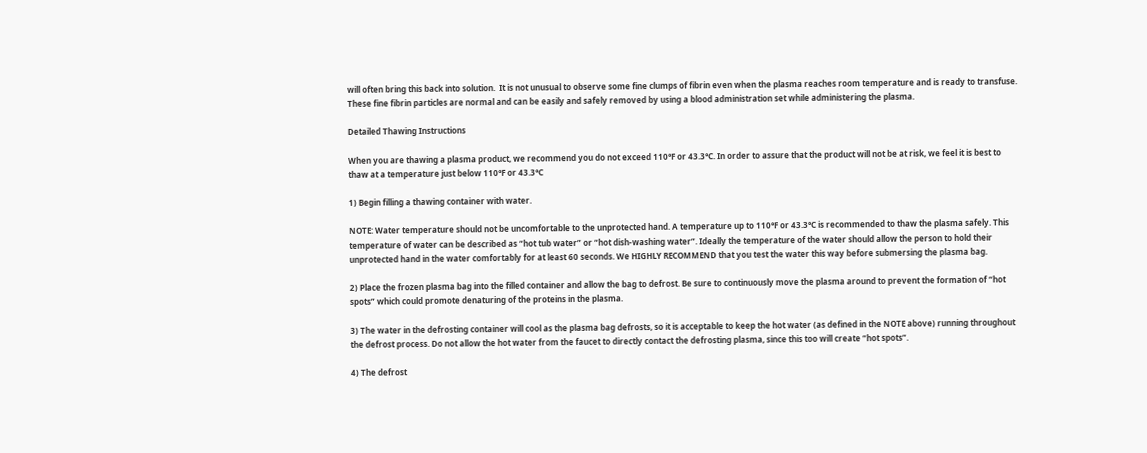will often bring this back into solution.  It is not unusual to observe some fine clumps of fibrin even when the plasma reaches room temperature and is ready to transfuse.  These fine fibrin particles are normal and can be easily and safely removed by using a blood administration set while administering the plasma.

Detailed Thawing Instructions

When you are thawing a plasma product, we recommend you do not exceed 110°F or 43.3°C. In order to assure that the product will not be at risk, we feel it is best to thaw at a temperature just below 110°F or 43.3°C

1) Begin filling a thawing container with water.

NOTE: Water temperature should not be uncomfortable to the unprotected hand. A temperature up to 110°F or 43.3°C is recommended to thaw the plasma safely. This temperature of water can be described as “hot tub water” or “hot dish-washing water”. Ideally the temperature of the water should allow the person to hold their unprotected hand in the water comfortably for at least 60 seconds. We HIGHLY RECOMMEND that you test the water this way before submersing the plasma bag.

2) Place the frozen plasma bag into the filled container and allow the bag to defrost. Be sure to continuously move the plasma around to prevent the formation of “hot spots” which could promote denaturing of the proteins in the plasma.

3) The water in the defrosting container will cool as the plasma bag defrosts, so it is acceptable to keep the hot water (as defined in the NOTE above) running throughout the defrost process. Do not allow the hot water from the faucet to directly contact the defrosting plasma, since this too will create “hot spots”.

4) The defrost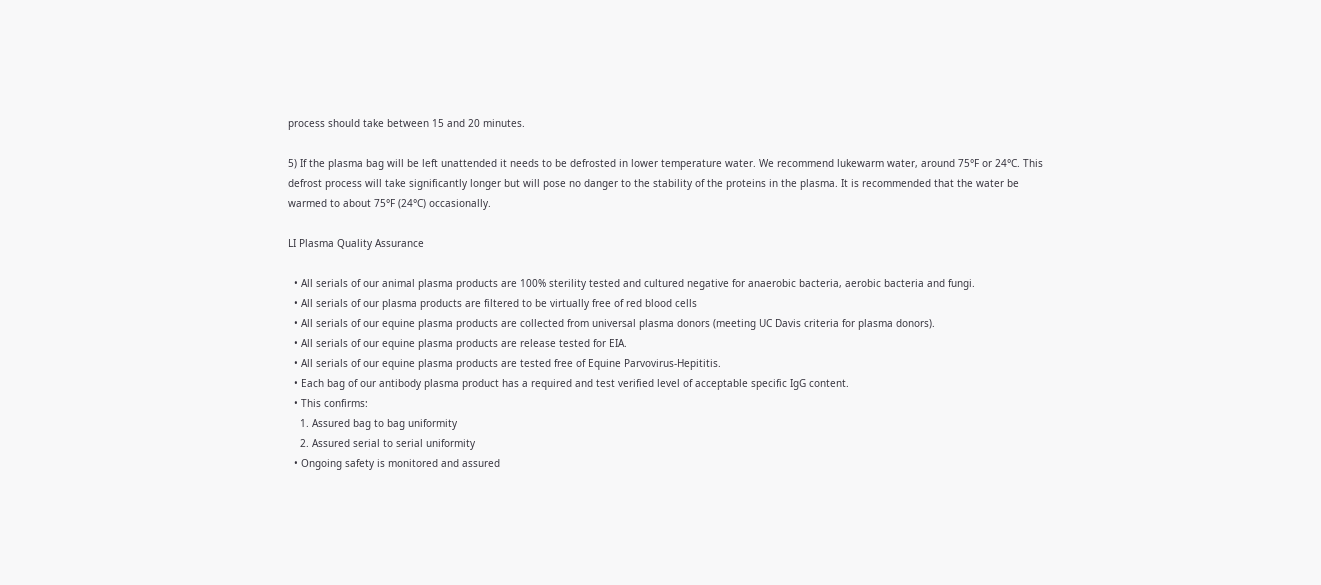process should take between 15 and 20 minutes.

5) If the plasma bag will be left unattended it needs to be defrosted in lower temperature water. We recommend lukewarm water, around 75°F or 24°C. This defrost process will take significantly longer but will pose no danger to the stability of the proteins in the plasma. It is recommended that the water be warmed to about 75°F (24°C) occasionally.

LI Plasma Quality Assurance

  • All serials of our animal plasma products are 100% sterility tested and cultured negative for anaerobic bacteria, aerobic bacteria and fungi.
  • All serials of our plasma products are filtered to be virtually free of red blood cells
  • All serials of our equine plasma products are collected from universal plasma donors (meeting UC Davis criteria for plasma donors).
  • All serials of our equine plasma products are release tested for EIA.
  • All serials of our equine plasma products are tested free of Equine Parvovirus-Hepititis.
  • Each bag of our antibody plasma product has a required and test verified level of acceptable specific IgG content.
  • This confirms:
    1. Assured bag to bag uniformity
    2. Assured serial to serial uniformity
  • Ongoing safety is monitored and assured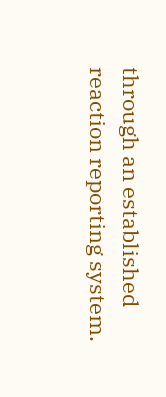through an established reaction reporting system.